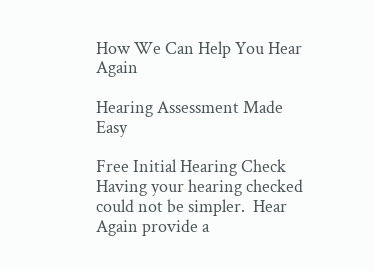How We Can Help You Hear Again

Hearing Assessment Made Easy

Free Initial Hearing Check
Having your hearing checked could not be simpler.  Hear Again provide a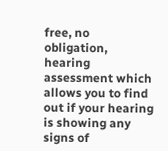free, no obligation, hearing assessment which allows you to find out if your hearing is showing any signs of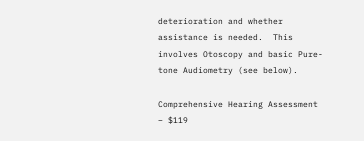deterioration and whether assistance is needed.  This involves Otoscopy and basic Pure-tone Audiometry (see below).

Comprehensive Hearing Assessment  – $119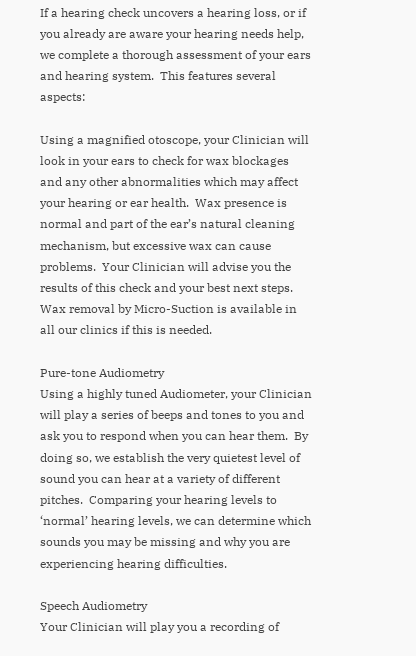If a hearing check uncovers a hearing loss, or if you already are aware your hearing needs help, we complete a thorough assessment of your ears and hearing system.  This features several aspects:

Using a magnified otoscope, your Clinician will look in your ears to check for wax blockages and any other abnormalities which may affect your hearing or ear health.  Wax presence is normal and part of the ear’s natural cleaning mechanism, but excessive wax can cause problems.  Your Clinician will advise you the results of this check and your best next steps.  Wax removal by Micro-Suction is available in all our clinics if this is needed.

Pure-tone Audiometry
Using a highly tuned Audiometer, your Clinician will play a series of beeps and tones to you and ask you to respond when you can hear them.  By doing so, we establish the very quietest level of sound you can hear at a variety of different pitches.  Comparing your hearing levels to ‘normal’ hearing levels, we can determine which sounds you may be missing and why you are experiencing hearing difficulties.

Speech Audiometry
Your Clinician will play you a recording of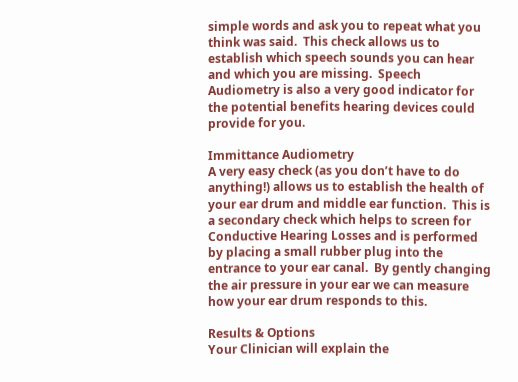simple words and ask you to repeat what you think was said.  This check allows us to establish which speech sounds you can hear and which you are missing.  Speech Audiometry is also a very good indicator for the potential benefits hearing devices could provide for you.

Immittance Audiometry
A very easy check (as you don’t have to do anything!) allows us to establish the health of your ear drum and middle ear function.  This is a secondary check which helps to screen for Conductive Hearing Losses and is performed by placing a small rubber plug into the entrance to your ear canal.  By gently changing the air pressure in your ear we can measure how your ear drum responds to this.

Results & Options
Your Clinician will explain the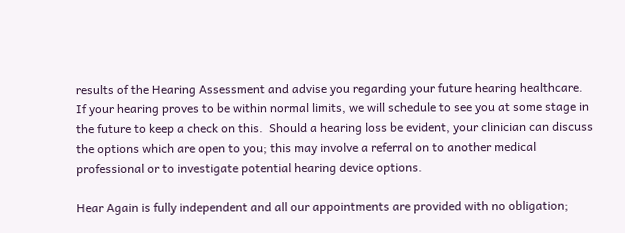results of the Hearing Assessment and advise you regarding your future hearing healthcare.  If your hearing proves to be within normal limits, we will schedule to see you at some stage in the future to keep a check on this.  Should a hearing loss be evident, your clinician can discuss the options which are open to you; this may involve a referral on to another medical professional or to investigate potential hearing device options.

Hear Again is fully independent and all our appointments are provided with no obligation;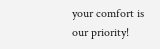your comfort is our priority!